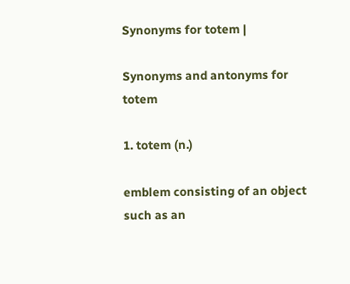Synonyms for totem |

Synonyms and antonyms for totem

1. totem (n.)

emblem consisting of an object such as an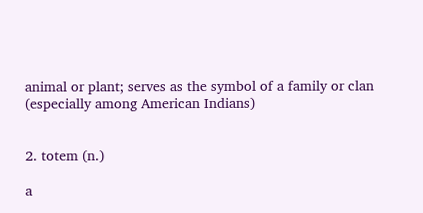animal or plant; serves as the symbol of a family or clan (especially among American Indians)


2. totem (n.)

a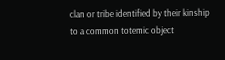clan or tribe identified by their kinship to a common totemic object